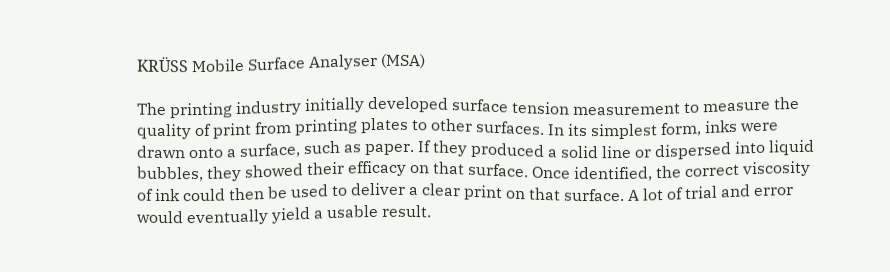KRÜSS Mobile Surface Analyser (MSA)

The printing industry initially developed surface tension measurement to measure the quality of print from printing plates to other surfaces. In its simplest form, inks were drawn onto a surface, such as paper. If they produced a solid line or dispersed into liquid bubbles, they showed their efficacy on that surface. Once identified, the correct viscosity of ink could then be used to deliver a clear print on that surface. A lot of trial and error would eventually yield a usable result.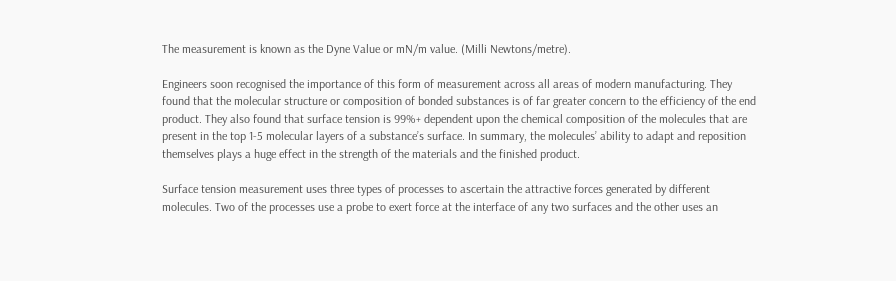The measurement is known as the Dyne Value or mN/m value. (Milli Newtons/metre).

Engineers soon recognised the importance of this form of measurement across all areas of modern manufacturing. They found that the molecular structure or composition of bonded substances is of far greater concern to the efficiency of the end product. They also found that surface tension is 99%+ dependent upon the chemical composition of the molecules that are present in the top 1-5 molecular layers of a substance’s surface. In summary, the molecules’ ability to adapt and reposition themselves plays a huge effect in the strength of the materials and the finished product.

Surface tension measurement uses three types of processes to ascertain the attractive forces generated by different molecules. Two of the processes use a probe to exert force at the interface of any two surfaces and the other uses an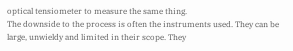optical tensiometer to measure the same thing.
The downside to the process is often the instruments used. They can be large, unwieldy and limited in their scope. They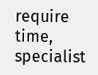require time, specialist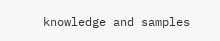knowledge and samples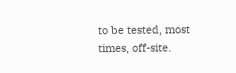to be tested, most times, off-site.